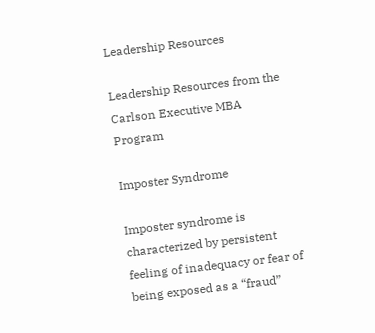Leadership Resources

Leadership Resources from the Carlson Executive MBA Program

Imposter Syndrome

Imposter syndrome is characterized by persistent feeling of inadequacy or fear of being exposed as a “fraud”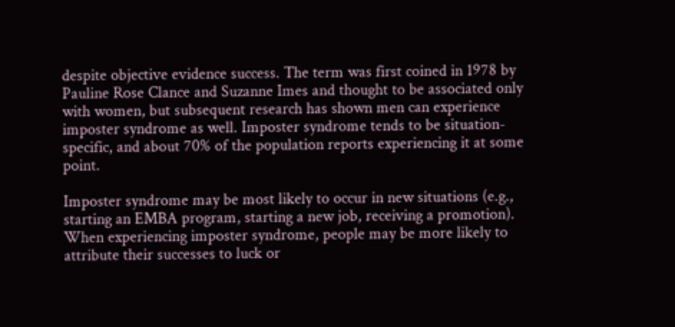despite objective evidence success. The term was first coined in 1978 by Pauline Rose Clance and Suzanne Imes and thought to be associated only with women, but subsequent research has shown men can experience imposter syndrome as well. Imposter syndrome tends to be situation-specific, and about 70% of the population reports experiencing it at some point.

Imposter syndrome may be most likely to occur in new situations (e.g., starting an EMBA program, starting a new job, receiving a promotion). When experiencing imposter syndrome, people may be more likely to attribute their successes to luck or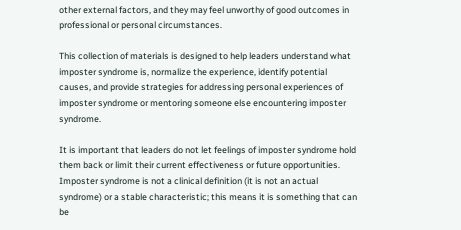other external factors, and they may feel unworthy of good outcomes in professional or personal circumstances.

This collection of materials is designed to help leaders understand what imposter syndrome is, normalize the experience, identify potential causes, and provide strategies for addressing personal experiences of imposter syndrome or mentoring someone else encountering imposter syndrome.

It is important that leaders do not let feelings of imposter syndrome hold them back or limit their current effectiveness or future opportunities. Imposter syndrome is not a clinical definition (it is not an actual syndrome) or a stable characteristic; this means it is something that can be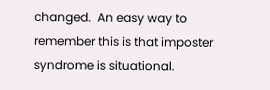changed.  An easy way to remember this is that imposter syndrome is situational.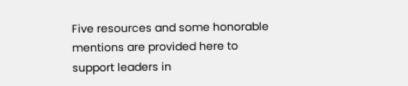Five resources and some honorable mentions are provided here to support leaders in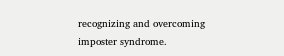recognizing and overcoming imposter syndrome.